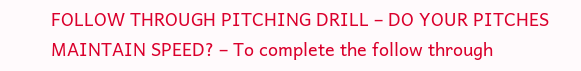FOLLOW THROUGH PITCHING DRILL – DO YOUR PITCHES MAINTAIN SPEED? – To complete the follow through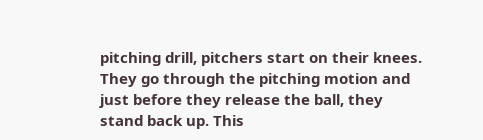pitching drill, pitchers start on their knees. They go through the pitching motion and just before they release the ball, they stand back up. This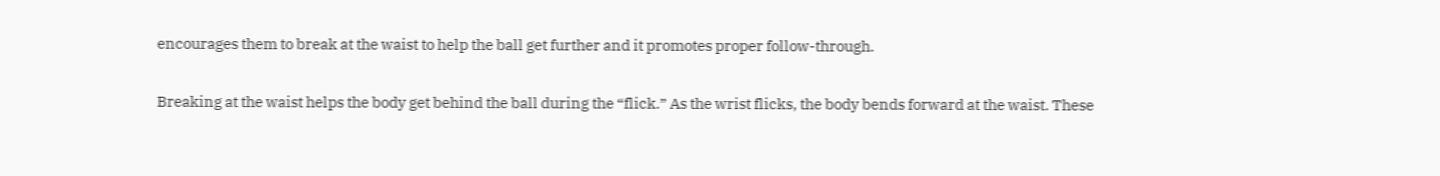encourages them to break at the waist to help the ball get further and it promotes proper follow-through.

Breaking at the waist helps the body get behind the ball during the “flick.” As the wrist flicks, the body bends forward at the waist. These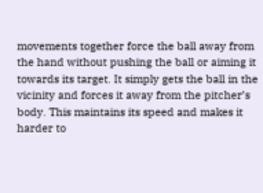movements together force the ball away from the hand without pushing the ball or aiming it towards its target. It simply gets the ball in the vicinity and forces it away from the pitcher’s body. This maintains its speed and makes it harder to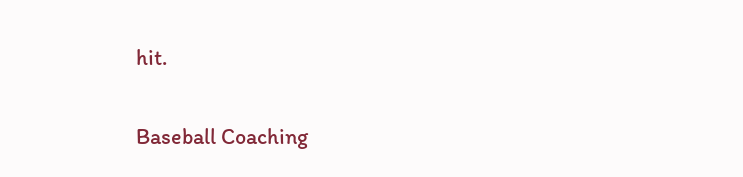hit.

Baseball Coaching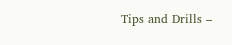Tips and Drills –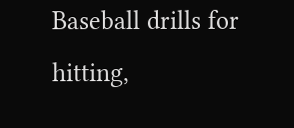Baseball drills for hitting,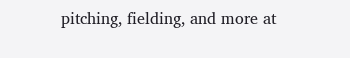pitching, fielding, and more at